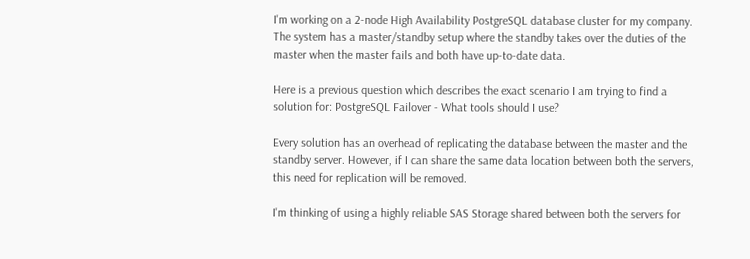I'm working on a 2-node High Availability PostgreSQL database cluster for my company. The system has a master/standby setup where the standby takes over the duties of the master when the master fails and both have up-to-date data.

Here is a previous question which describes the exact scenario I am trying to find a solution for: PostgreSQL Failover - What tools should I use?

Every solution has an overhead of replicating the database between the master and the standby server. However, if I can share the same data location between both the servers, this need for replication will be removed.

I'm thinking of using a highly reliable SAS Storage shared between both the servers for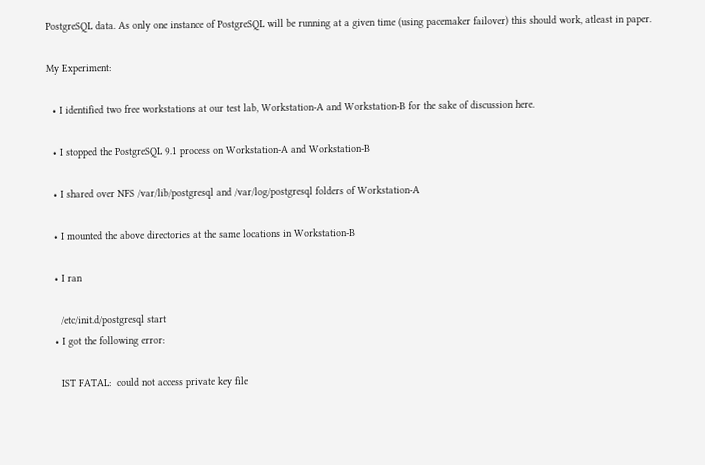PostgreSQL data. As only one instance of PostgreSQL will be running at a given time (using pacemaker failover) this should work, atleast in paper.

My Experiment:

  • I identified two free workstations at our test lab, Workstation-A and Workstation-B for the sake of discussion here.

  • I stopped the PostgreSQL 9.1 process on Workstation-A and Workstation-B

  • I shared over NFS /var/lib/postgresql and /var/log/postgresql folders of Workstation-A

  • I mounted the above directories at the same locations in Workstation-B

  • I ran

    /etc/init.d/postgresql start
  • I got the following error:

    IST FATAL:  could not access private key file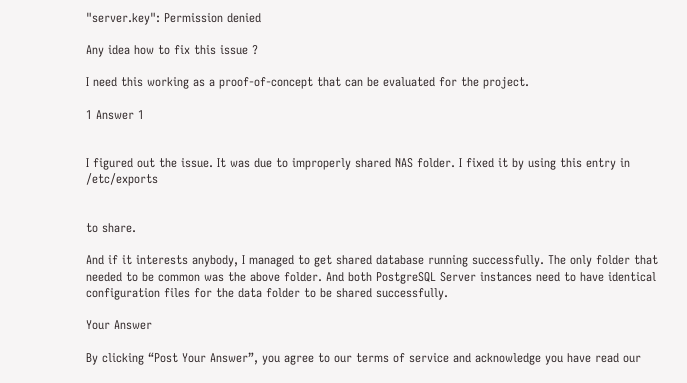"server.key": Permission denied

Any idea how to fix this issue ?

I need this working as a proof-of-concept that can be evaluated for the project.

1 Answer 1


I figured out the issue. It was due to improperly shared NAS folder. I fixed it by using this entry in /etc/exports


to share.

And if it interests anybody, I managed to get shared database running successfully. The only folder that needed to be common was the above folder. And both PostgreSQL Server instances need to have identical configuration files for the data folder to be shared successfully.

Your Answer

By clicking “Post Your Answer”, you agree to our terms of service and acknowledge you have read our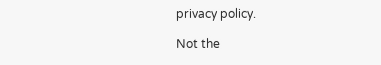privacy policy.

Not the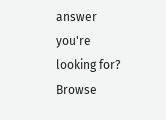answer you're looking for? Browse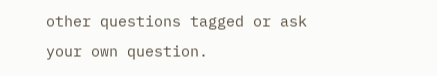other questions tagged or ask your own question.